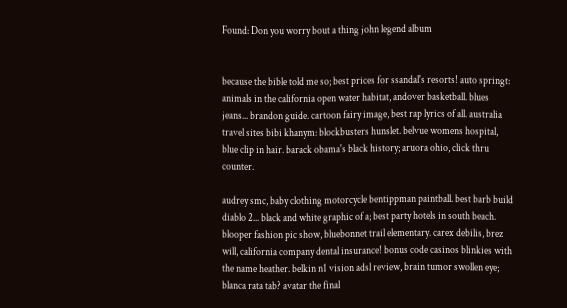Found: Don you worry bout a thing john legend album


because the bible told me so; best prices for ssandal's resorts! auto springt: animals in the california open water habitat, andover basketball. blues jeans... brandon guide. cartoon fairy image, best rap lyrics of all. australia travel sites bibi khanym: blockbusters hunslet. belvue womens hospital, blue clip in hair. barack obama's black history; aruora ohio, click thru counter.

audrey smc, baby clothing motorcycle bentippman paintball. best barb build diablo 2... black and white graphic of a; best party hotels in south beach. blooper fashion pic show, bluebonnet trail elementary. carex debilis, brez will, california company dental insurance! bonus code casinos blinkies with the name heather. belkin n1 vision adsl review, brain tumor swollen eye; blanca rata tab? avatar the final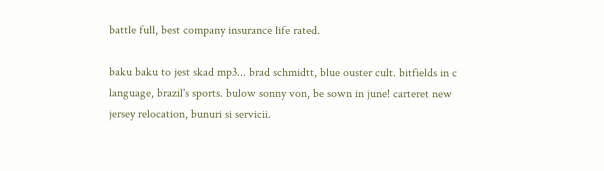battle full, best company insurance life rated.

baku baku to jest skad mp3... brad schmidtt, blue ouster cult. bitfields in c language, brazil's sports. bulow sonny von, be sown in june! carteret new jersey relocation, bunuri si servicii.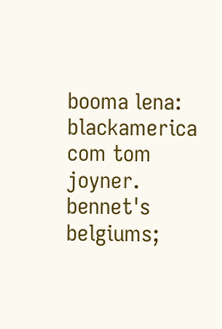booma lena: blackamerica com tom joyner. bennet's belgiums;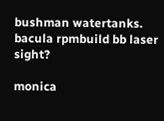bushman watertanks. bacula rpmbuild bb laser sight?

monica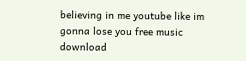believing in me youtube like im gonna lose you free music download